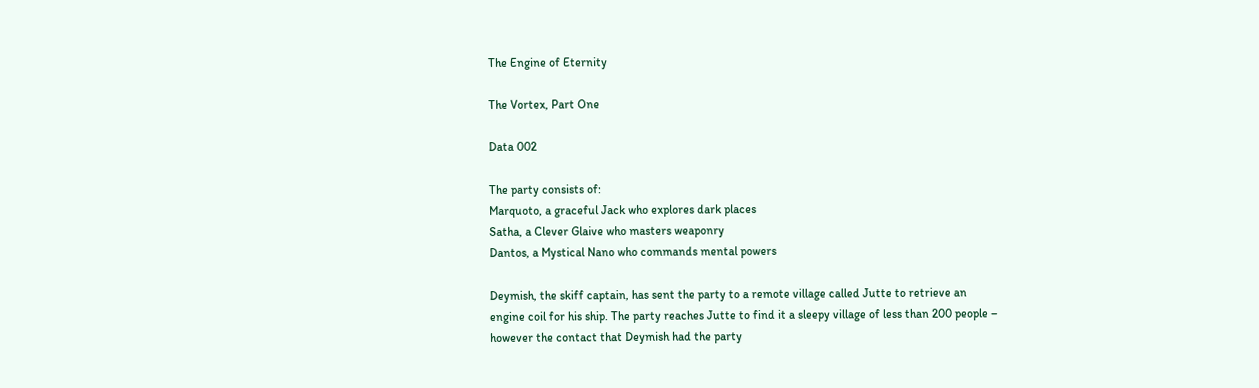The Engine of Eternity

The Vortex, Part One

Data 002

The party consists of:
Marquoto, a graceful Jack who explores dark places
Satha, a Clever Glaive who masters weaponry
Dantos, a Mystical Nano who commands mental powers

Deymish, the skiff captain, has sent the party to a remote village called Jutte to retrieve an engine coil for his ship. The party reaches Jutte to find it a sleepy village of less than 200 people – however the contact that Deymish had the party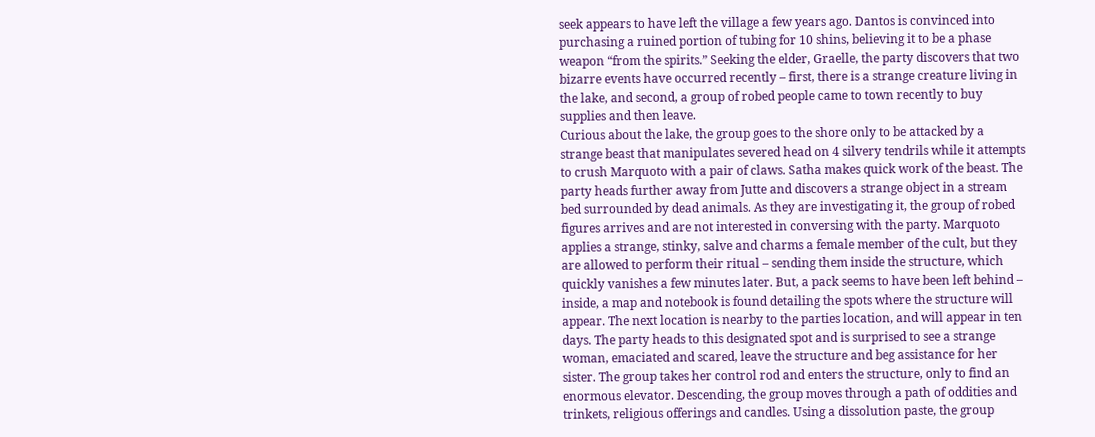seek appears to have left the village a few years ago. Dantos is convinced into purchasing a ruined portion of tubing for 10 shins, believing it to be a phase weapon “from the spirits.” Seeking the elder, Graelle, the party discovers that two bizarre events have occurred recently – first, there is a strange creature living in the lake, and second, a group of robed people came to town recently to buy supplies and then leave.
Curious about the lake, the group goes to the shore only to be attacked by a strange beast that manipulates severed head on 4 silvery tendrils while it attempts to crush Marquoto with a pair of claws. Satha makes quick work of the beast. The party heads further away from Jutte and discovers a strange object in a stream bed surrounded by dead animals. As they are investigating it, the group of robed figures arrives and are not interested in conversing with the party. Marquoto applies a strange, stinky, salve and charms a female member of the cult, but they are allowed to perform their ritual – sending them inside the structure, which quickly vanishes a few minutes later. But, a pack seems to have been left behind – inside, a map and notebook is found detailing the spots where the structure will appear. The next location is nearby to the parties location, and will appear in ten days. The party heads to this designated spot and is surprised to see a strange woman, emaciated and scared, leave the structure and beg assistance for her sister. The group takes her control rod and enters the structure, only to find an enormous elevator. Descending, the group moves through a path of oddities and trinkets, religious offerings and candles. Using a dissolution paste, the group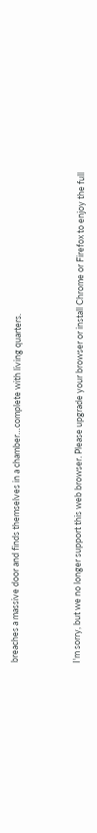breaches a massive door and finds themselves in a chamber…complete with living quarters.



I'm sorry, but we no longer support this web browser. Please upgrade your browser or install Chrome or Firefox to enjoy the full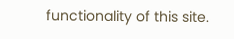functionality of this site.